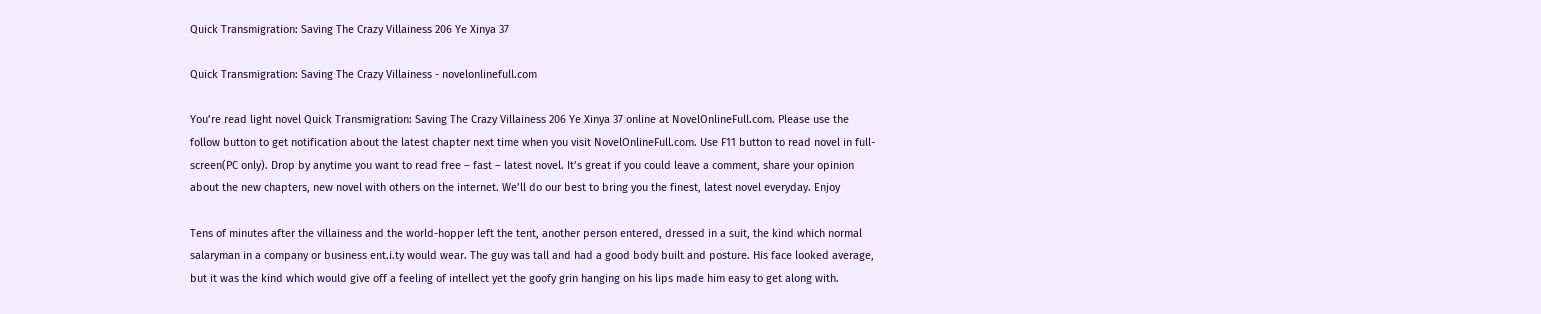Quick Transmigration: Saving The Crazy Villainess 206 Ye Xinya 37

Quick Transmigration: Saving The Crazy Villainess - novelonlinefull.com

You’re read light novel Quick Transmigration: Saving The Crazy Villainess 206 Ye Xinya 37 online at NovelOnlineFull.com. Please use the follow button to get notification about the latest chapter next time when you visit NovelOnlineFull.com. Use F11 button to read novel in full-screen(PC only). Drop by anytime you want to read free – fast – latest novel. It’s great if you could leave a comment, share your opinion about the new chapters, new novel with others on the internet. We’ll do our best to bring you the finest, latest novel everyday. Enjoy

Tens of minutes after the villainess and the world-hopper left the tent, another person entered, dressed in a suit, the kind which normal salaryman in a company or business ent.i.ty would wear. The guy was tall and had a good body built and posture. His face looked average, but it was the kind which would give off a feeling of intellect yet the goofy grin hanging on his lips made him easy to get along with.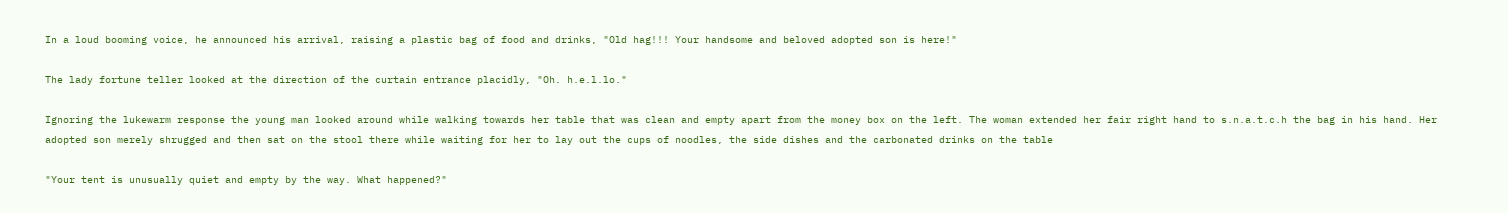In a loud booming voice, he announced his arrival, raising a plastic bag of food and drinks, "Old hag!!! Your handsome and beloved adopted son is here!"

The lady fortune teller looked at the direction of the curtain entrance placidly, "Oh. h.e.l.lo."

Ignoring the lukewarm response the young man looked around while walking towards her table that was clean and empty apart from the money box on the left. The woman extended her fair right hand to s.n.a.t.c.h the bag in his hand. Her adopted son merely shrugged and then sat on the stool there while waiting for her to lay out the cups of noodles, the side dishes and the carbonated drinks on the table

"Your tent is unusually quiet and empty by the way. What happened?"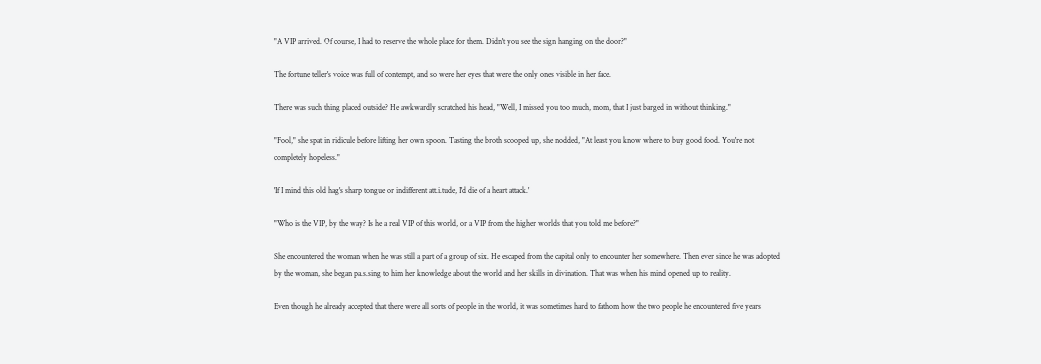"A VIP arrived. Of course, I had to reserve the whole place for them. Didn't you see the sign hanging on the door?"

The fortune teller's voice was full of contempt, and so were her eyes that were the only ones visible in her face.

There was such thing placed outside? He awkwardly scratched his head, "Well, I missed you too much, mom, that I just barged in without thinking."

"Fool," she spat in ridicule before lifting her own spoon. Tasting the broth scooped up, she nodded, "At least you know where to buy good food. You're not completely hopeless."

'If I mind this old hag's sharp tongue or indifferent att.i.tude, I'd die of a heart attack.'

"Who is the VIP, by the way? Is he a real VIP of this world, or a VIP from the higher worlds that you told me before?"

She encountered the woman when he was still a part of a group of six. He escaped from the capital only to encounter her somewhere. Then ever since he was adopted by the woman, she began pa.s.sing to him her knowledge about the world and her skills in divination. That was when his mind opened up to reality.

Even though he already accepted that there were all sorts of people in the world, it was sometimes hard to fathom how the two people he encountered five years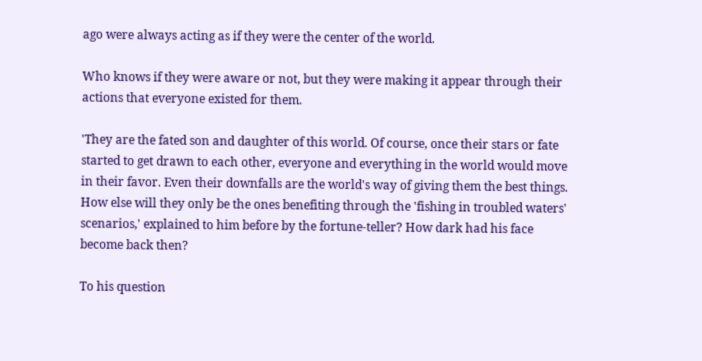ago were always acting as if they were the center of the world.

Who knows if they were aware or not, but they were making it appear through their actions that everyone existed for them.

'They are the fated son and daughter of this world. Of course, once their stars or fate started to get drawn to each other, everyone and everything in the world would move in their favor. Even their downfalls are the world's way of giving them the best things. How else will they only be the ones benefiting through the 'fishing in troubled waters' scenarios,' explained to him before by the fortune-teller? How dark had his face become back then?

To his question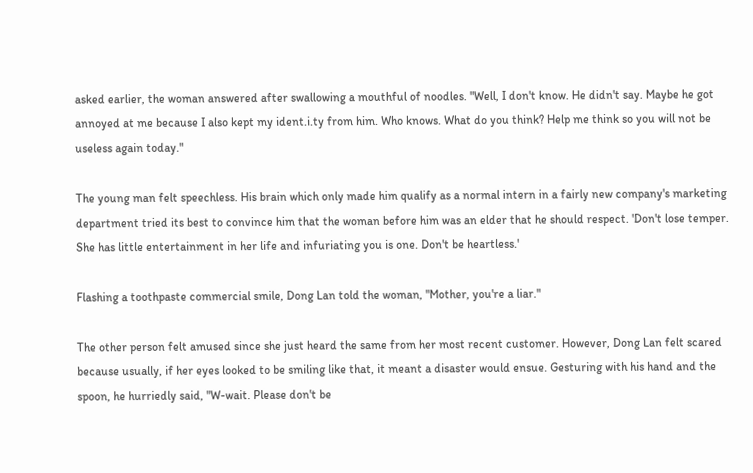asked earlier, the woman answered after swallowing a mouthful of noodles. "Well, I don't know. He didn't say. Maybe he got annoyed at me because I also kept my ident.i.ty from him. Who knows. What do you think? Help me think so you will not be useless again today."

The young man felt speechless. His brain which only made him qualify as a normal intern in a fairly new company's marketing department tried its best to convince him that the woman before him was an elder that he should respect. 'Don't lose temper. She has little entertainment in her life and infuriating you is one. Don't be heartless.'

Flashing a toothpaste commercial smile, Dong Lan told the woman, "Mother, you're a liar."

The other person felt amused since she just heard the same from her most recent customer. However, Dong Lan felt scared because usually, if her eyes looked to be smiling like that, it meant a disaster would ensue. Gesturing with his hand and the spoon, he hurriedly said, "W-wait. Please don't be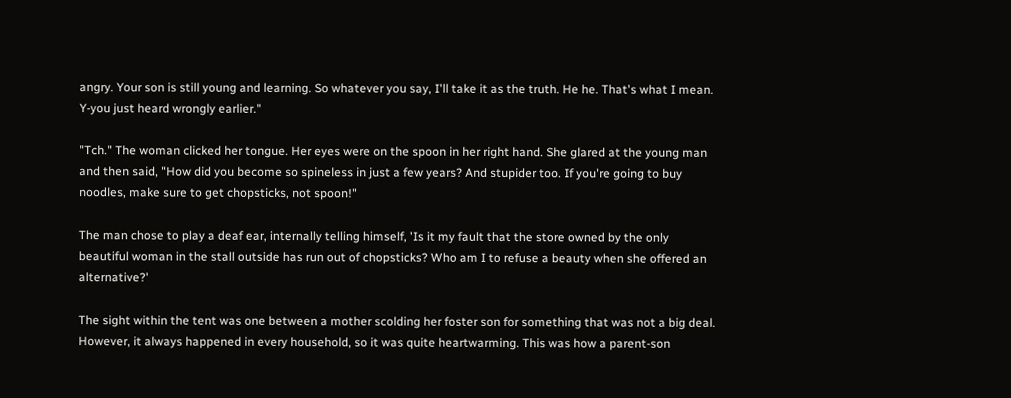angry. Your son is still young and learning. So whatever you say, I'll take it as the truth. He he. That's what I mean. Y-you just heard wrongly earlier."

"Tch." The woman clicked her tongue. Her eyes were on the spoon in her right hand. She glared at the young man and then said, "How did you become so spineless in just a few years? And stupider too. If you're going to buy noodles, make sure to get chopsticks, not spoon!"

The man chose to play a deaf ear, internally telling himself, 'Is it my fault that the store owned by the only beautiful woman in the stall outside has run out of chopsticks? Who am I to refuse a beauty when she offered an alternative?'

The sight within the tent was one between a mother scolding her foster son for something that was not a big deal. However, it always happened in every household, so it was quite heartwarming. This was how a parent-son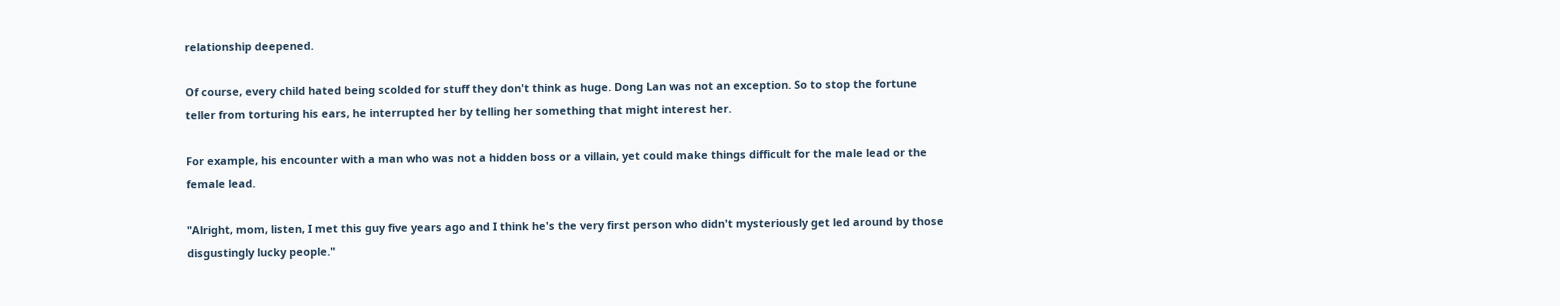relationship deepened.

Of course, every child hated being scolded for stuff they don't think as huge. Dong Lan was not an exception. So to stop the fortune teller from torturing his ears, he interrupted her by telling her something that might interest her.

For example, his encounter with a man who was not a hidden boss or a villain, yet could make things difficult for the male lead or the female lead.

"Alright, mom, listen, I met this guy five years ago and I think he's the very first person who didn't mysteriously get led around by those disgustingly lucky people."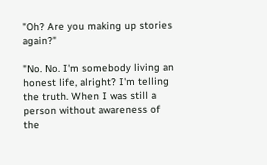"Oh? Are you making up stories again?"

"No. No. I'm somebody living an honest life, alright? I'm telling the truth. When I was still a person without awareness of the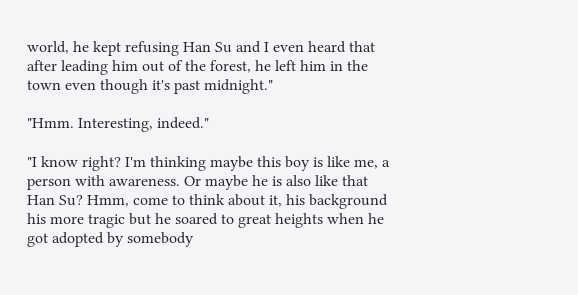world, he kept refusing Han Su and I even heard that after leading him out of the forest, he left him in the town even though it's past midnight."

"Hmm. Interesting, indeed."

"I know right? I'm thinking maybe this boy is like me, a person with awareness. Or maybe he is also like that Han Su? Hmm, come to think about it, his background his more tragic but he soared to great heights when he got adopted by somebody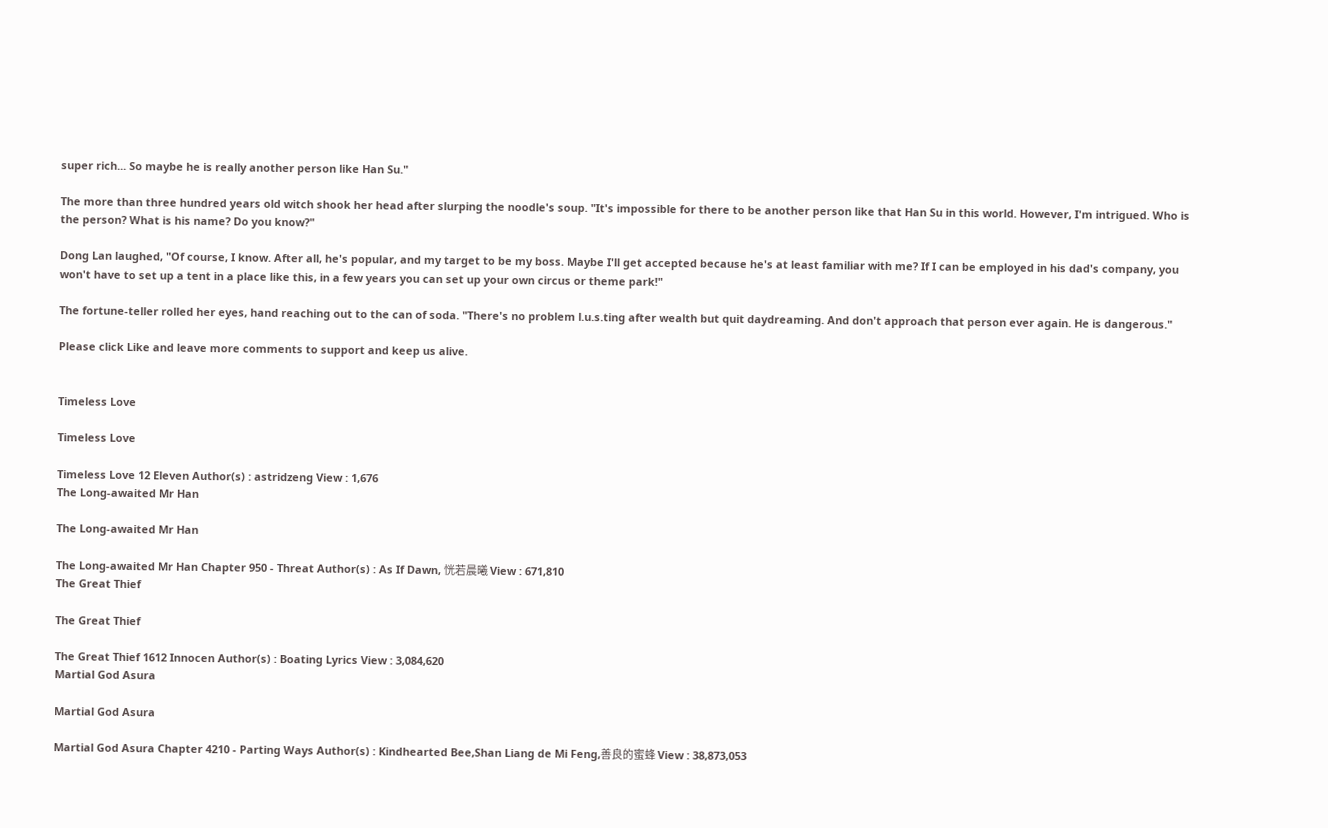super rich... So maybe he is really another person like Han Su."

The more than three hundred years old witch shook her head after slurping the noodle's soup. "It's impossible for there to be another person like that Han Su in this world. However, I'm intrigued. Who is the person? What is his name? Do you know?"

Dong Lan laughed, "Of course, I know. After all, he's popular, and my target to be my boss. Maybe I'll get accepted because he's at least familiar with me? If I can be employed in his dad's company, you won't have to set up a tent in a place like this, in a few years you can set up your own circus or theme park!"

The fortune-teller rolled her eyes, hand reaching out to the can of soda. "There's no problem l.u.s.ting after wealth but quit daydreaming. And don't approach that person ever again. He is dangerous."

Please click Like and leave more comments to support and keep us alive.


Timeless Love

Timeless Love

Timeless Love 12 Eleven Author(s) : astridzeng View : 1,676
The Long-awaited Mr Han

The Long-awaited Mr Han

The Long-awaited Mr Han Chapter 950 - Threat Author(s) : As If Dawn, 恍若晨曦 View : 671,810
The Great Thief

The Great Thief

The Great Thief 1612 Innocen Author(s) : Boating Lyrics View : 3,084,620
Martial God Asura

Martial God Asura

Martial God Asura Chapter 4210 - Parting Ways Author(s) : Kindhearted Bee,Shan Liang de Mi Feng,善良的蜜蜂 View : 38,873,053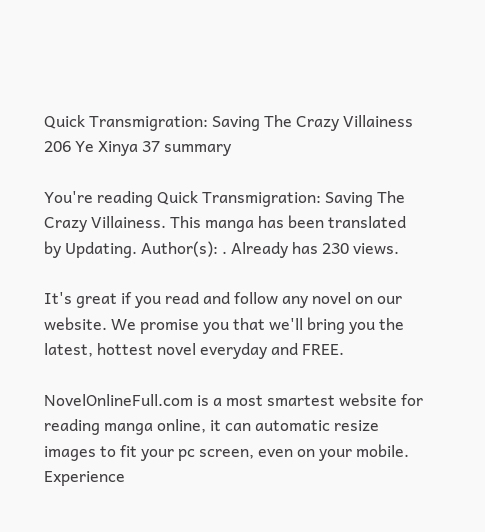Quick Transmigration: Saving The Crazy Villainess 206 Ye Xinya 37 summary

You're reading Quick Transmigration: Saving The Crazy Villainess. This manga has been translated by Updating. Author(s): . Already has 230 views.

It's great if you read and follow any novel on our website. We promise you that we'll bring you the latest, hottest novel everyday and FREE.

NovelOnlineFull.com is a most smartest website for reading manga online, it can automatic resize images to fit your pc screen, even on your mobile. Experience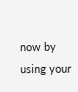now by using your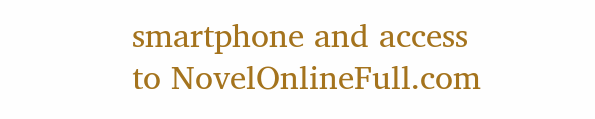smartphone and access to NovelOnlineFull.com